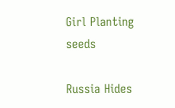Girl Planting seeds

Russia Hides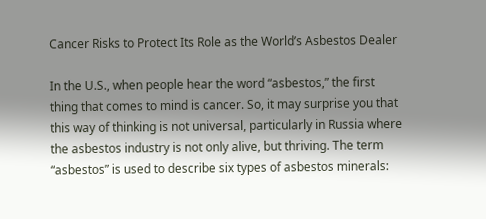Cancer Risks to Protect Its Role as the World’s Asbestos Dealer

In the U.S., when people hear the word “asbestos,” the first thing that comes to mind is cancer. So, it may surprise you that this way of thinking is not universal, particularly in Russia where the asbestos industry is not only alive, but thriving. The term “asbestos” is used to describe six types of asbestos minerals: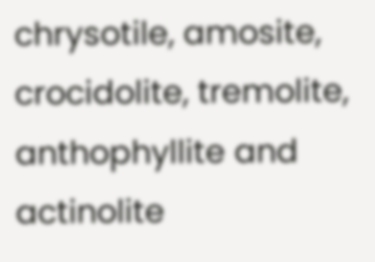chrysotile, amosite, crocidolite, tremolite, anthophyllite and actinolite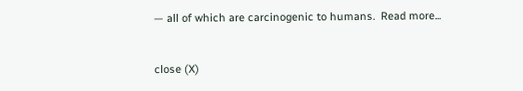— all of which are carcinogenic to humans.  Read more...


close (X)